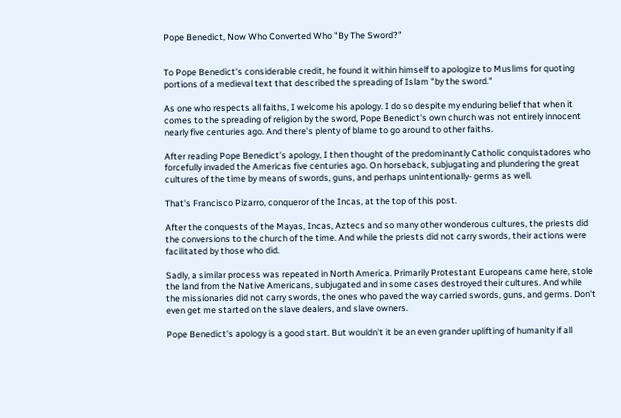Pope Benedict, Now Who Converted Who "By The Sword?"


To Pope Benedict's considerable credit, he found it within himself to apologize to Muslims for quoting portions of a medieval text that described the spreading of Islam "by the sword."

As one who respects all faiths, I welcome his apology. I do so despite my enduring belief that when it comes to the spreading of religion by the sword, Pope Benedict's own church was not entirely innocent nearly five centuries ago. And there's plenty of blame to go around to other faiths.

After reading Pope Benedict's apology, I then thought of the predominantly Catholic conquistadores who forcefully invaded the Americas five centuries ago. On horseback, subjugating and plundering the great cultures of the time by means of swords, guns, and perhaps unintentionally- germs as well.

That's Francisco Pizarro, conqueror of the Incas, at the top of this post.

After the conquests of the Mayas, Incas, Aztecs and so many other wonderous cultures, the priests did the conversions to the church of the time. And while the priests did not carry swords, their actions were facilitated by those who did.

Sadly, a similar process was repeated in North America. Primarily Protestant Europeans came here, stole the land from the Native Americans, subjugated and in some cases destroyed their cultures. And while the missionaries did not carry swords, the ones who paved the way carried swords, guns, and germs. Don't even get me started on the slave dealers, and slave owners.

Pope Benedict's apology is a good start. But wouldn't it be an even grander uplifting of humanity if all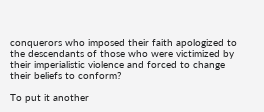conquerors who imposed their faith apologized to the descendants of those who were victimized by their imperialistic violence and forced to change their beliefs to conform?

To put it another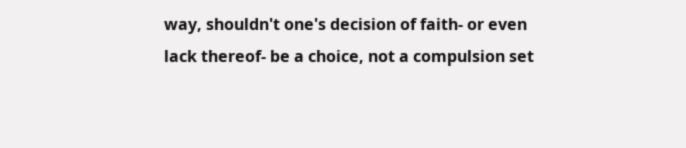way, shouldn't one's decision of faith- or even lack thereof- be a choice, not a compulsion set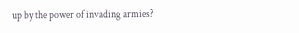up by the power of invading armies?